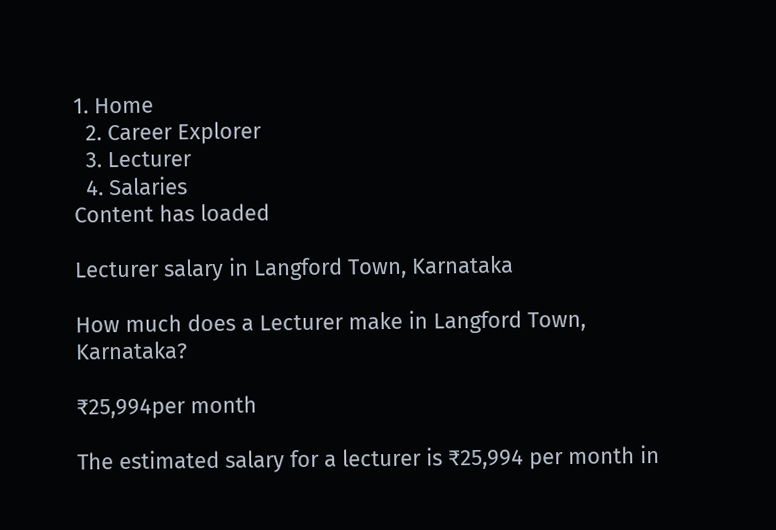1. Home
  2. Career Explorer
  3. Lecturer
  4. Salaries
Content has loaded

Lecturer salary in Langford Town, Karnataka

How much does a Lecturer make in Langford Town, Karnataka?

₹25,994per month

The estimated salary for a lecturer is ₹25,994 per month in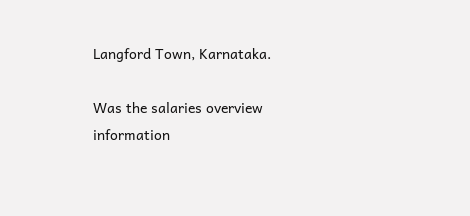Langford Town, Karnataka.

Was the salaries overview information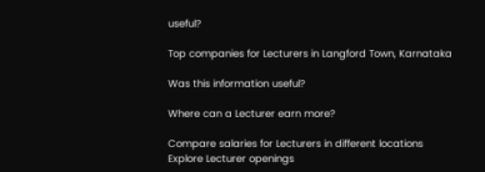useful?

Top companies for Lecturers in Langford Town, Karnataka

Was this information useful?

Where can a Lecturer earn more?

Compare salaries for Lecturers in different locations
Explore Lecturer openings